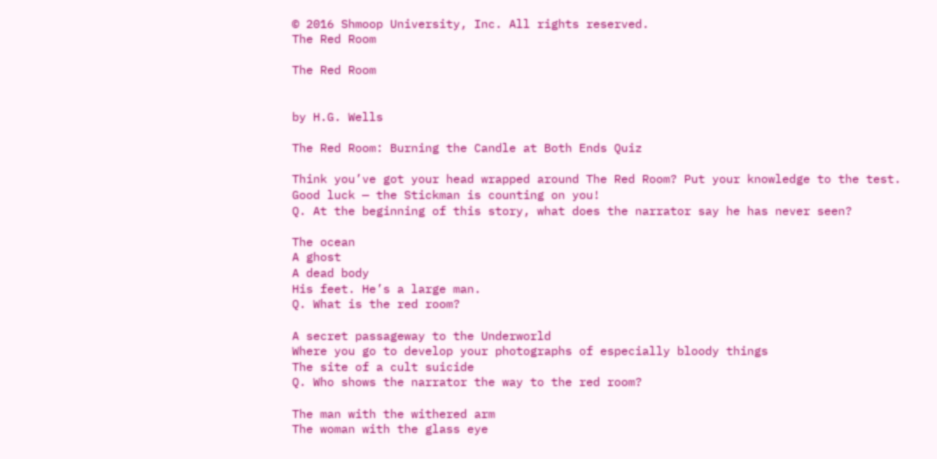© 2016 Shmoop University, Inc. All rights reserved.
The Red Room

The Red Room


by H.G. Wells

The Red Room: Burning the Candle at Both Ends Quiz

Think you’ve got your head wrapped around The Red Room? Put your knowledge to the test. Good luck — the Stickman is counting on you!
Q. At the beginning of this story, what does the narrator say he has never seen?

The ocean
A ghost
A dead body
His feet. He’s a large man.
Q. What is the red room?

A secret passageway to the Underworld
Where you go to develop your photographs of especially bloody things
The site of a cult suicide
Q. Who shows the narrator the way to the red room?

The man with the withered arm
The woman with the glass eye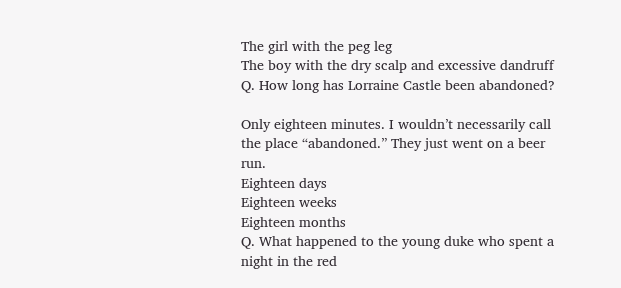The girl with the peg leg
The boy with the dry scalp and excessive dandruff
Q. How long has Lorraine Castle been abandoned?

Only eighteen minutes. I wouldn’t necessarily call the place “abandoned.” They just went on a beer run.
Eighteen days
Eighteen weeks
Eighteen months
Q. What happened to the young duke who spent a night in the red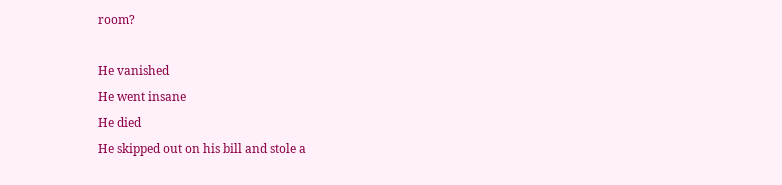room?

He vanished
He went insane
He died
He skipped out on his bill and stole a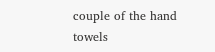couple of the hand towels